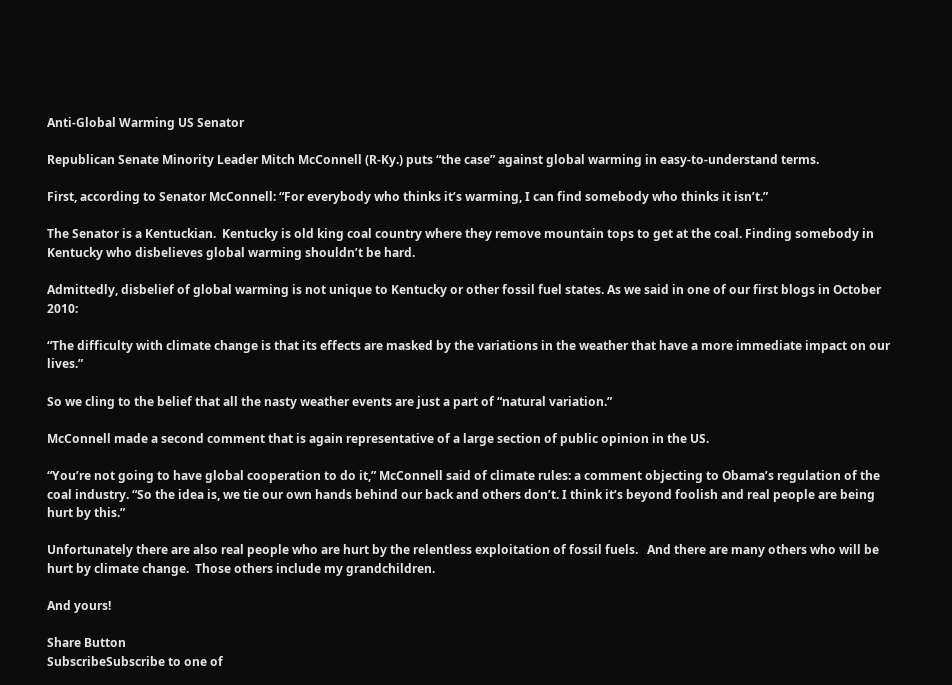Anti-Global Warming US Senator

Republican Senate Minority Leader Mitch McConnell (R-Ky.) puts “the case” against global warming in easy-to-understand terms.

First, according to Senator McConnell: “For everybody who thinks it’s warming, I can find somebody who thinks it isn’t.”

The Senator is a Kentuckian.  Kentucky is old king coal country where they remove mountain tops to get at the coal. Finding somebody in Kentucky who disbelieves global warming shouldn’t be hard.

Admittedly, disbelief of global warming is not unique to Kentucky or other fossil fuel states. As we said in one of our first blogs in October 2010:

“The difficulty with climate change is that its effects are masked by the variations in the weather that have a more immediate impact on our lives.”

So we cling to the belief that all the nasty weather events are just a part of “natural variation.”

McConnell made a second comment that is again representative of a large section of public opinion in the US.

“You’re not going to have global cooperation to do it,” McConnell said of climate rules: a comment objecting to Obama’s regulation of the coal industry. “So the idea is, we tie our own hands behind our back and others don’t. I think it’s beyond foolish and real people are being hurt by this.”

Unfortunately there are also real people who are hurt by the relentless exploitation of fossil fuels.   And there are many others who will be hurt by climate change.  Those others include my grandchildren.

And yours!

Share Button
SubscribeSubscribe to one of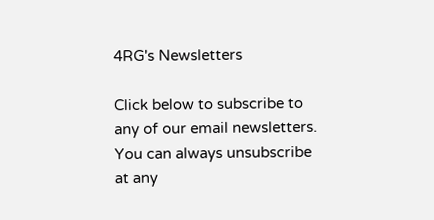4RG's Newsletters

Click below to subscribe to any of our email newsletters. You can always unsubscribe at any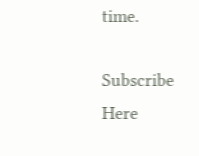time.

Subscribe Here